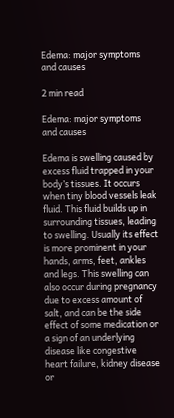Edema: major symptoms and causes

2 min read

Edema: major symptoms and causes

Edema is swelling caused by excess fluid trapped in your body’s tissues. It occurs when tiny blood vessels leak fluid. This fluid builds up in surrounding tissues, leading to swelling. Usually its effect is more prominent in your hands, arms, feet, ankles and legs. This swelling can also occur during pregnancy due to excess amount of salt, and can be the side effect of some medication or a sign of an underlying disease like congestive heart failure, kidney disease or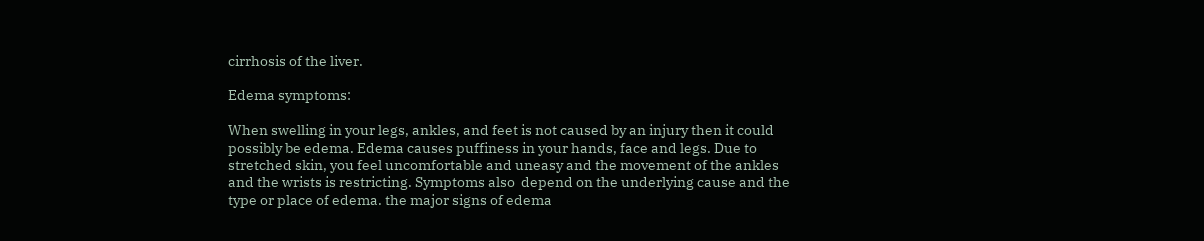cirrhosis of the liver.

Edema symptoms:

When swelling in your legs, ankles, and feet is not caused by an injury then it could possibly be edema. Edema causes puffiness in your hands, face and legs. Due to stretched skin, you feel uncomfortable and uneasy and the movement of the ankles and the wrists is restricting. Symptoms also  depend on the underlying cause and the type or place of edema. the major signs of edema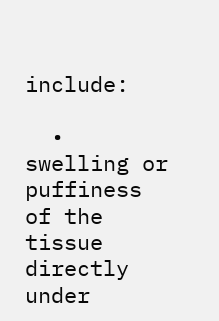include:

  • swelling or puffiness of the tissue directly under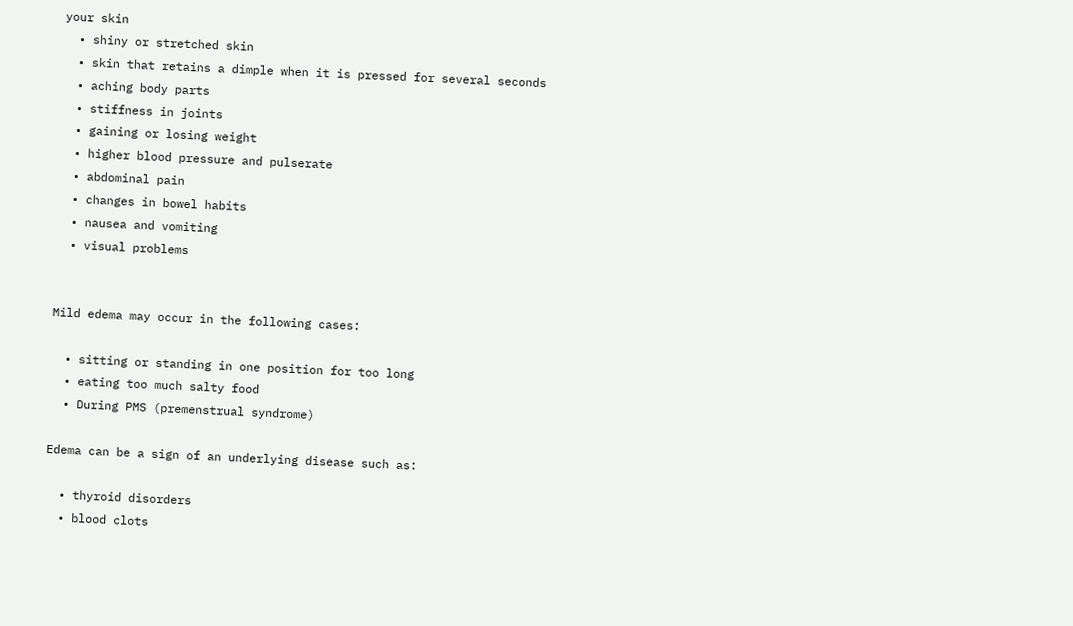your skin
  • shiny or stretched skin
  • skin that retains a dimple when it is pressed for several seconds
  • aching body parts
  • stiffness in joints
  • gaining or losing weight
  • higher blood pressure and pulserate
  • abdominal pain
  • changes in bowel habits
  • nausea and vomiting
  • visual problems


Mild edema may occur in the following cases:

  • sitting or standing in one position for too long
  • eating too much salty food
  • During PMS (premenstrual syndrome)

Edema can be a sign of an underlying disease such as:

  • thyroid disorders
  • blood clots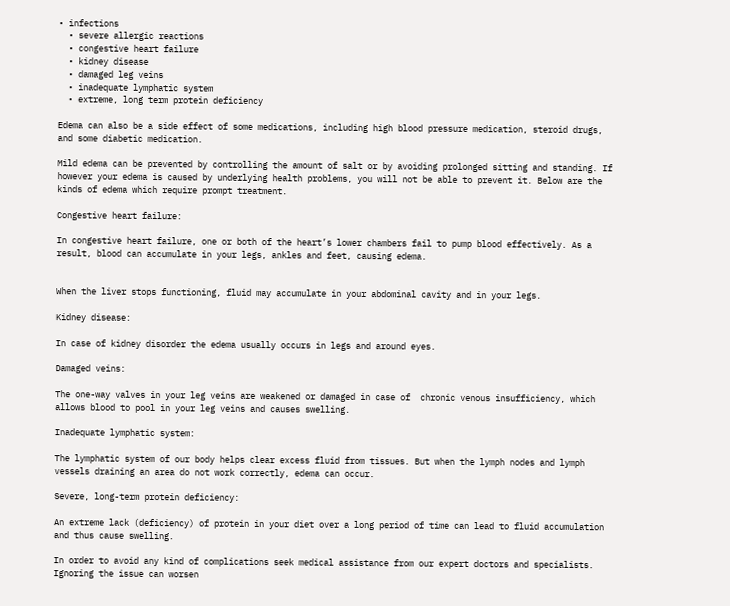• infections
  • severe allergic reactions
  • congestive heart failure
  • kidney disease
  • damaged leg veins
  • inadequate lymphatic system
  • extreme, long term protein deficiency

Edema can also be a side effect of some medications, including high blood pressure medication, steroid drugs, and some diabetic medication.

Mild edema can be prevented by controlling the amount of salt or by avoiding prolonged sitting and standing. If however your edema is caused by underlying health problems, you will not be able to prevent it. Below are the kinds of edema which require prompt treatment.

Congestive heart failure:

In congestive heart failure, one or both of the heart’s lower chambers fail to pump blood effectively. As a result, blood can accumulate in your legs, ankles and feet, causing edema.


When the liver stops functioning, fluid may accumulate in your abdominal cavity and in your legs.

Kidney disease:

In case of kidney disorder the edema usually occurs in legs and around eyes.

Damaged veins:

The one-way valves in your leg veins are weakened or damaged in case of  chronic venous insufficiency, which allows blood to pool in your leg veins and causes swelling.

Inadequate lymphatic system:

The lymphatic system of our body helps clear excess fluid from tissues. But when the lymph nodes and lymph vessels draining an area do not work correctly, edema can occur.

Severe, long-term protein deficiency:

An extreme lack (deficiency) of protein in your diet over a long period of time can lead to fluid accumulation and thus cause swelling.

In order to avoid any kind of complications seek medical assistance from our expert doctors and specialists. Ignoring the issue can worsen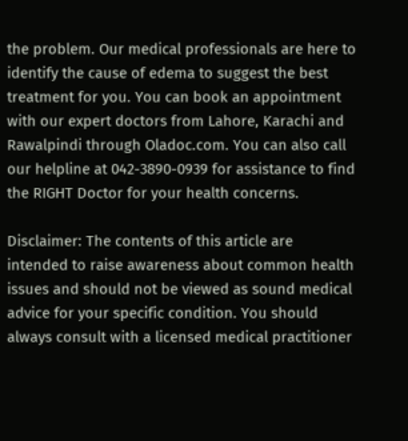the problem. Our medical professionals are here to identify the cause of edema to suggest the best treatment for you. You can book an appointment with our expert doctors from Lahore, Karachi and Rawalpindi through Oladoc.com. You can also call our helpline at 042-3890-0939 for assistance to find the RIGHT Doctor for your health concerns.

Disclaimer: The contents of this article are intended to raise awareness about common health issues and should not be viewed as sound medical advice for your specific condition. You should always consult with a licensed medical practitioner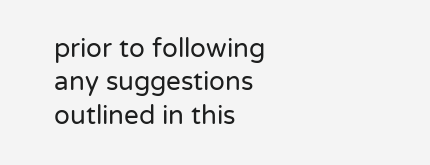prior to following any suggestions outlined in this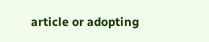article or adopting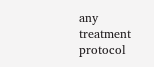any treatment protocol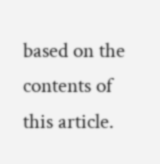based on the contents of this article.